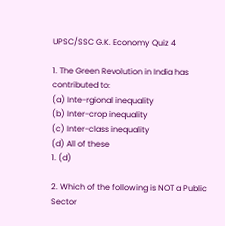UPSC/SSC G.K. Economy Quiz 4

1. The Green Revolution in India has contributed to:
(a) Inte-rgional inequality
(b) Inter-crop inequality
(c) Inter-class inequality
(d) All of these
1. (d)

2. Which of the following is NOT a Public Sector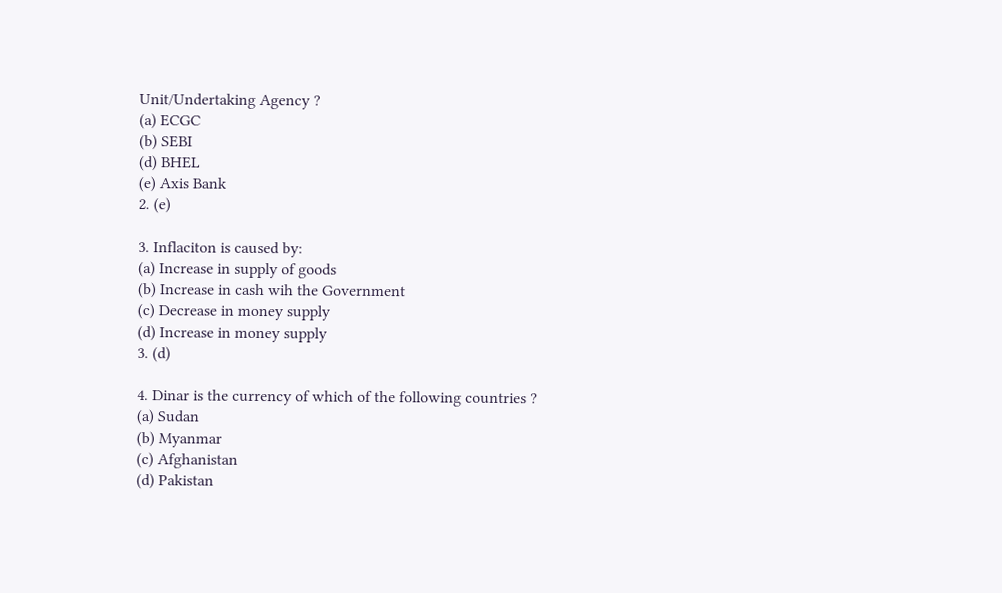Unit/Undertaking Agency ?
(a) ECGC
(b) SEBI
(d) BHEL
(e) Axis Bank
2. (e)

3. Inflaciton is caused by:
(a) Increase in supply of goods
(b) Increase in cash wih the Government
(c) Decrease in money supply
(d) Increase in money supply
3. (d)

4. Dinar is the currency of which of the following countries ?
(a) Sudan
(b) Myanmar
(c) Afghanistan
(d) Pakistan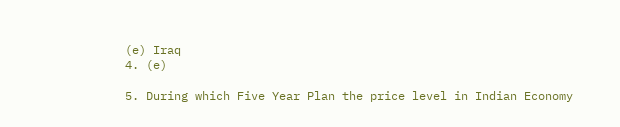(e) Iraq
4. (e)

5. During which Five Year Plan the price level in Indian Economy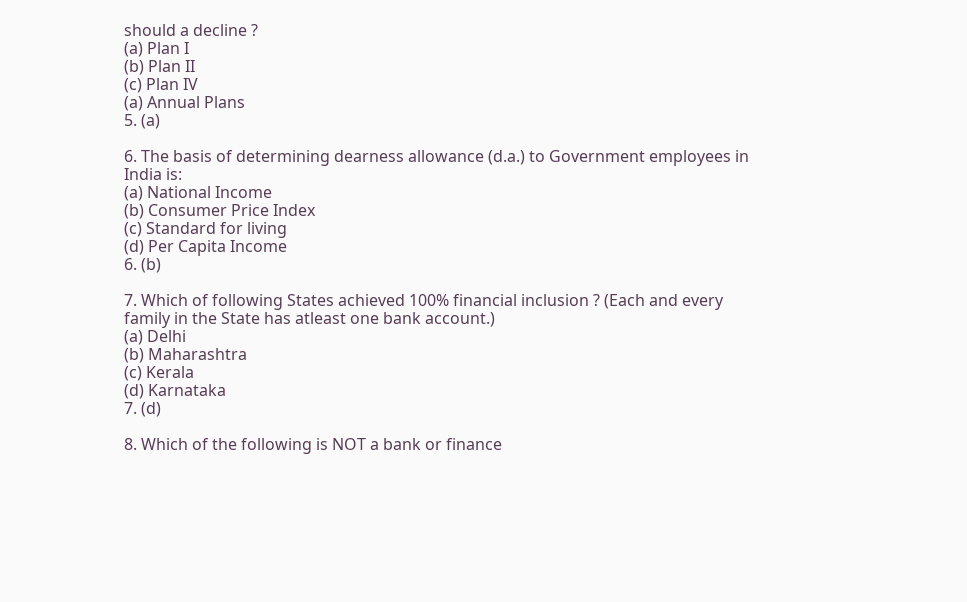should a decline ?
(a) Plan I
(b) Plan II
(c) Plan IV
(a) Annual Plans
5. (a)

6. The basis of determining dearness allowance (d.a.) to Government employees in India is:
(a) National Income
(b) Consumer Price Index
(c) Standard for living
(d) Per Capita Income
6. (b)

7. Which of following States achieved 100% financial inclusion ? (Each and every family in the State has atleast one bank account.)
(a) Delhi
(b) Maharashtra
(c) Kerala
(d) Karnataka
7. (d)

8. Which of the following is NOT a bank or finance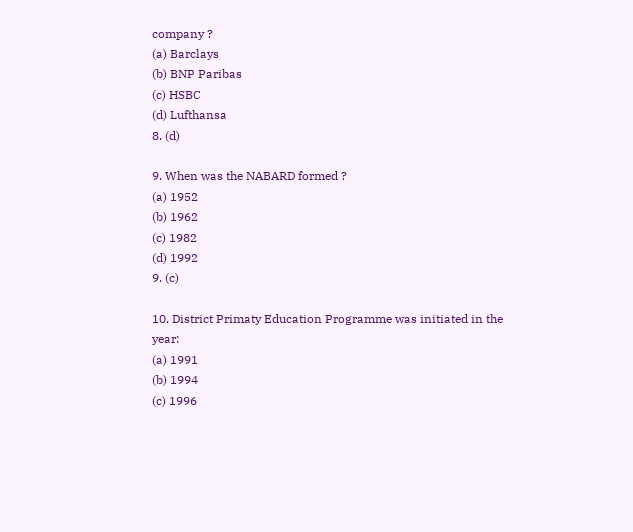company ?
(a) Barclays
(b) BNP Paribas
(c) HSBC
(d) Lufthansa
8. (d)

9. When was the NABARD formed ?
(a) 1952
(b) 1962
(c) 1982
(d) 1992
9. (c)

10. District Primaty Education Programme was initiated in the year:
(a) 1991
(b) 1994
(c) 1996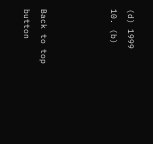(d) 1999
10. (b)



Back to top button